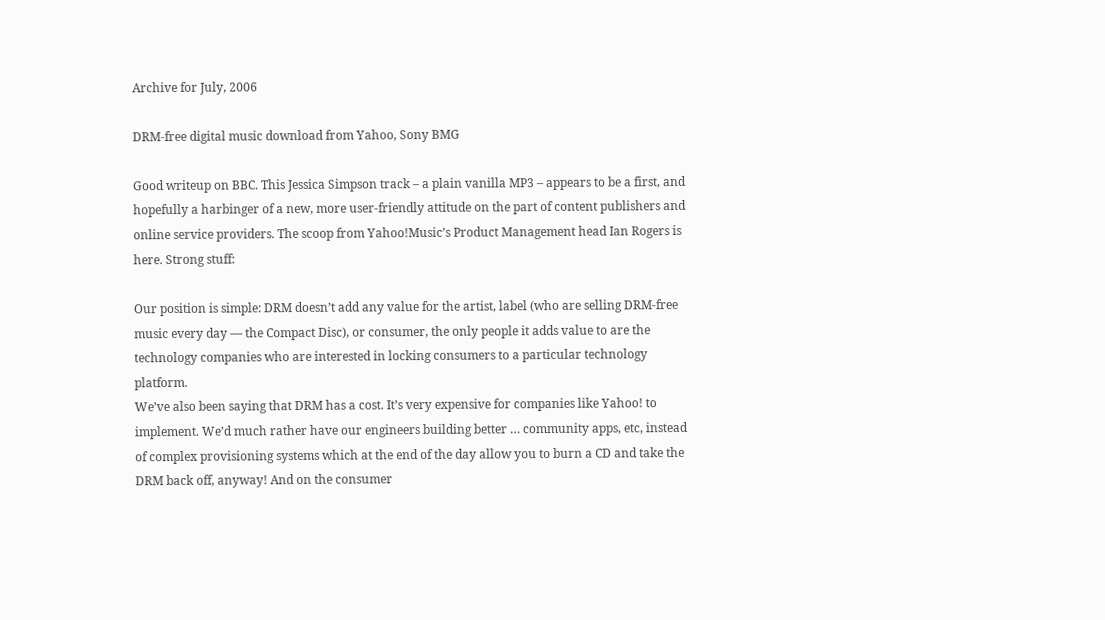Archive for July, 2006

DRM-free digital music download from Yahoo, Sony BMG

Good writeup on BBC. This Jessica Simpson track – a plain vanilla MP3 – appears to be a first, and hopefully a harbinger of a new, more user-friendly attitude on the part of content publishers and online service providers. The scoop from Yahoo!Music’s Product Management head Ian Rogers is here. Strong stuff:

Our position is simple: DRM doesn’t add any value for the artist, label (who are selling DRM-free music every day — the Compact Disc), or consumer, the only people it adds value to are the technology companies who are interested in locking consumers to a particular technology platform.
We’ve also been saying that DRM has a cost. It’s very expensive for companies like Yahoo! to implement. We’d much rather have our engineers building better … community apps, etc, instead of complex provisioning systems which at the end of the day allow you to burn a CD and take the DRM back off, anyway! And on the consumer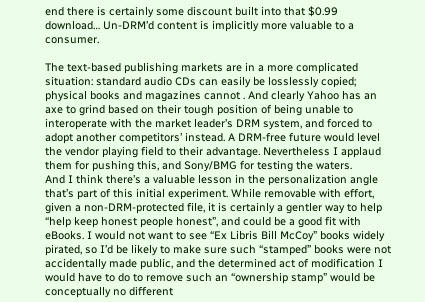end there is certainly some discount built into that $0.99 download… Un-DRM’d content is implicitly more valuable to a consumer.

The text-based publishing markets are in a more complicated situation: standard audio CDs can easily be losslessly copied; physical books and magazines cannot . And clearly Yahoo has an axe to grind based on their tough position of being unable to interoperate with the market leader’s DRM system, and forced to adopt another competitors’ instead. A DRM-free future would level the vendor playing field to their advantage. Nevertheless I applaud them for pushing this, and Sony/BMG for testing the waters.
And I think there’s a valuable lesson in the personalization angle that’s part of this initial experiment. While removable with effort, given a non-DRM-protected file, it is certainly a gentler way to help “help keep honest people honest”, and could be a good fit with eBooks. I would not want to see “Ex Libris Bill McCoy” books widely pirated, so I’d be likely to make sure such “stamped” books were not accidentally made public, and the determined act of modification I would have to do to remove such an “ownership stamp” would be conceptually no different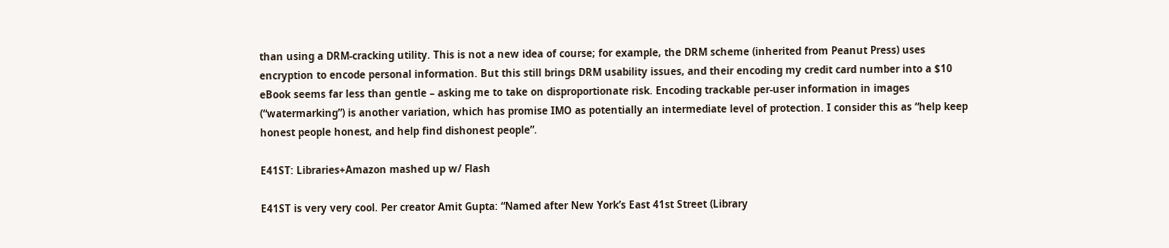than using a DRM-cracking utility. This is not a new idea of course; for example, the DRM scheme (inherited from Peanut Press) uses encryption to encode personal information. But this still brings DRM usability issues, and their encoding my credit card number into a $10 eBook seems far less than gentle – asking me to take on disproportionate risk. Encoding trackable per-user information in images (“watermarking”) is another variation, which has promise IMO as potentially an intermediate level of protection. I consider this as “help keep honest people honest, and help find dishonest people”.

E41ST: Libraries+Amazon mashed up w/ Flash

E41ST is very very cool. Per creator Amit Gupta: “Named after New York’s East 41st Street (Library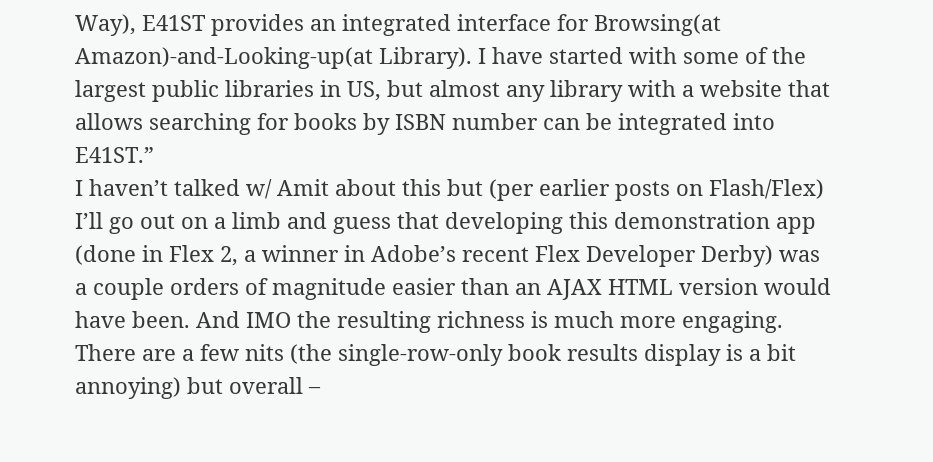Way), E41ST provides an integrated interface for Browsing(at Amazon)-and-Looking-up(at Library). I have started with some of the largest public libraries in US, but almost any library with a website that allows searching for books by ISBN number can be integrated into E41ST.”
I haven’t talked w/ Amit about this but (per earlier posts on Flash/Flex) I’ll go out on a limb and guess that developing this demonstration app (done in Flex 2, a winner in Adobe’s recent Flex Developer Derby) was a couple orders of magnitude easier than an AJAX HTML version would have been. And IMO the resulting richness is much more engaging. There are a few nits (the single-row-only book results display is a bit annoying) but overall –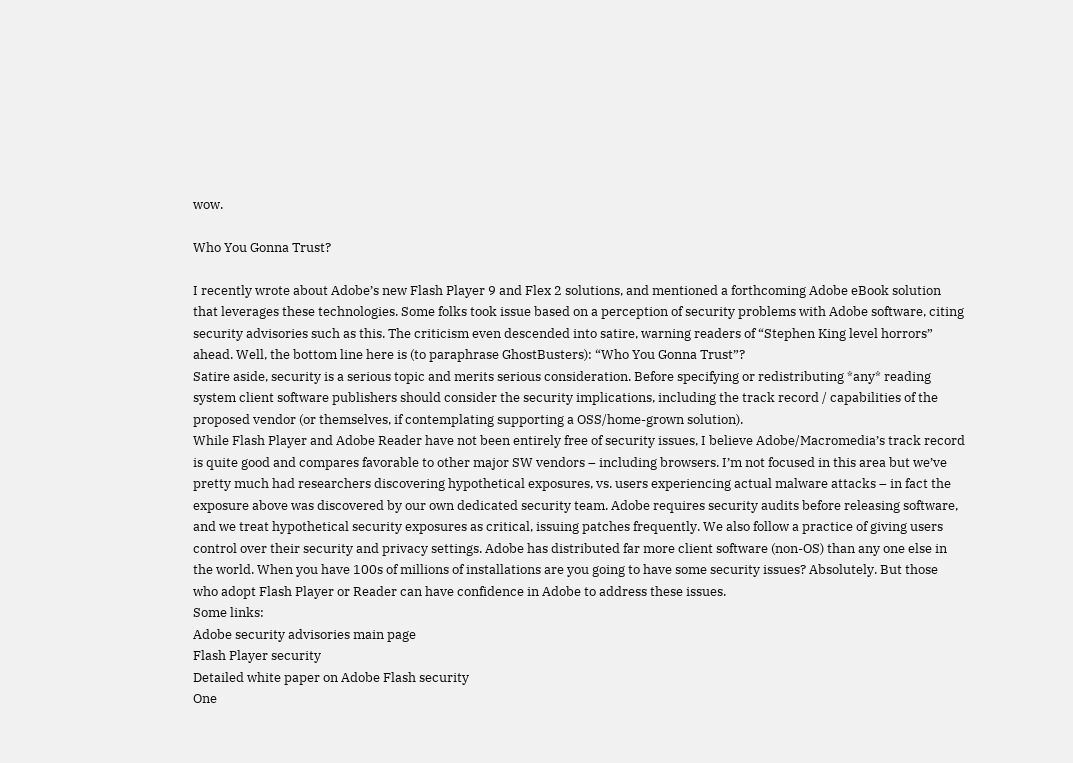wow.

Who You Gonna Trust?

I recently wrote about Adobe’s new Flash Player 9 and Flex 2 solutions, and mentioned a forthcoming Adobe eBook solution that leverages these technologies. Some folks took issue based on a perception of security problems with Adobe software, citing security advisories such as this. The criticism even descended into satire, warning readers of “Stephen King level horrors” ahead. Well, the bottom line here is (to paraphrase GhostBusters): “Who You Gonna Trust”?
Satire aside, security is a serious topic and merits serious consideration. Before specifying or redistributing *any* reading system client software publishers should consider the security implications, including the track record / capabilities of the proposed vendor (or themselves, if contemplating supporting a OSS/home-grown solution).
While Flash Player and Adobe Reader have not been entirely free of security issues, I believe Adobe/Macromedia’s track record is quite good and compares favorable to other major SW vendors – including browsers. I’m not focused in this area but we’ve pretty much had researchers discovering hypothetical exposures, vs. users experiencing actual malware attacks – in fact the exposure above was discovered by our own dedicated security team. Adobe requires security audits before releasing software, and we treat hypothetical security exposures as critical, issuing patches frequently. We also follow a practice of giving users control over their security and privacy settings. Adobe has distributed far more client software (non-OS) than any one else in the world. When you have 100s of millions of installations are you going to have some security issues? Absolutely. But those who adopt Flash Player or Reader can have confidence in Adobe to address these issues.
Some links:
Adobe security advisories main page
Flash Player security
Detailed white paper on Adobe Flash security
One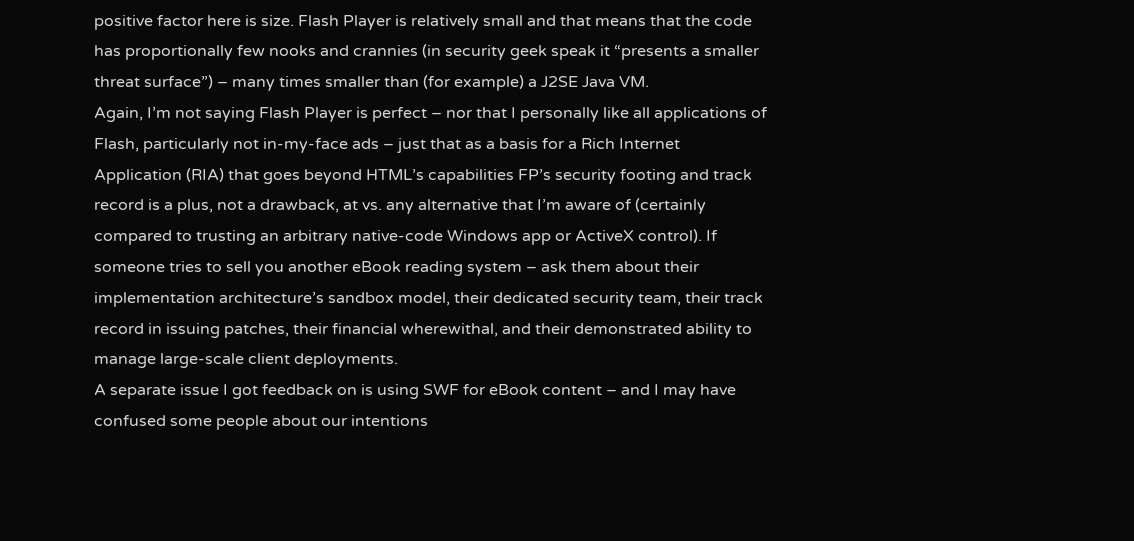positive factor here is size. Flash Player is relatively small and that means that the code has proportionally few nooks and crannies (in security geek speak it “presents a smaller threat surface”) – many times smaller than (for example) a J2SE Java VM.
Again, I’m not saying Flash Player is perfect – nor that I personally like all applications of Flash, particularly not in-my-face ads – just that as a basis for a Rich Internet Application (RIA) that goes beyond HTML’s capabilities FP’s security footing and track record is a plus, not a drawback, at vs. any alternative that I’m aware of (certainly compared to trusting an arbitrary native-code Windows app or ActiveX control). If someone tries to sell you another eBook reading system – ask them about their implementation architecture’s sandbox model, their dedicated security team, their track record in issuing patches, their financial wherewithal, and their demonstrated ability to manage large-scale client deployments.
A separate issue I got feedback on is using SWF for eBook content – and I may have confused some people about our intentions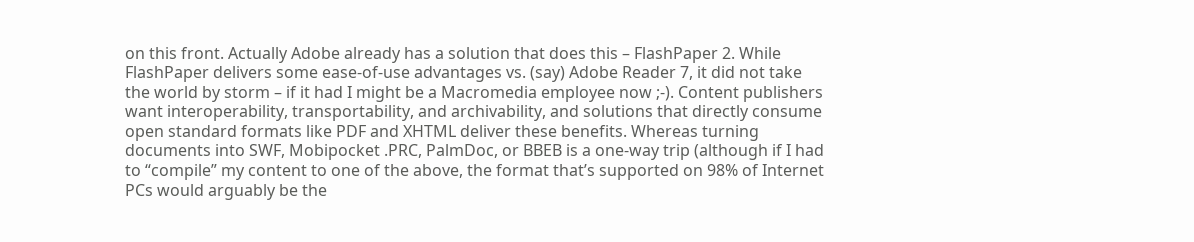on this front. Actually Adobe already has a solution that does this – FlashPaper 2. While FlashPaper delivers some ease-of-use advantages vs. (say) Adobe Reader 7, it did not take the world by storm – if it had I might be a Macromedia employee now ;-). Content publishers want interoperability, transportability, and archivability, and solutions that directly consume open standard formats like PDF and XHTML deliver these benefits. Whereas turning documents into SWF, Mobipocket .PRC, PalmDoc, or BBEB is a one-way trip (although if I had to “compile” my content to one of the above, the format that’s supported on 98% of Internet PCs would arguably be the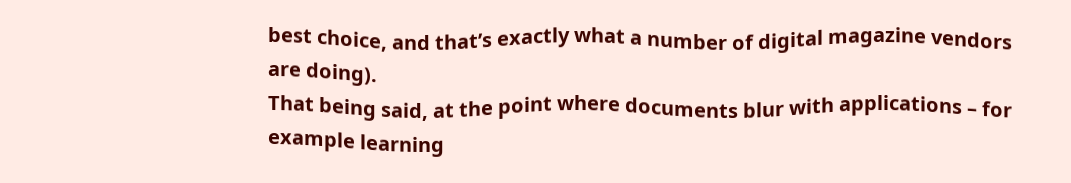best choice, and that’s exactly what a number of digital magazine vendors are doing).
That being said, at the point where documents blur with applications – for example learning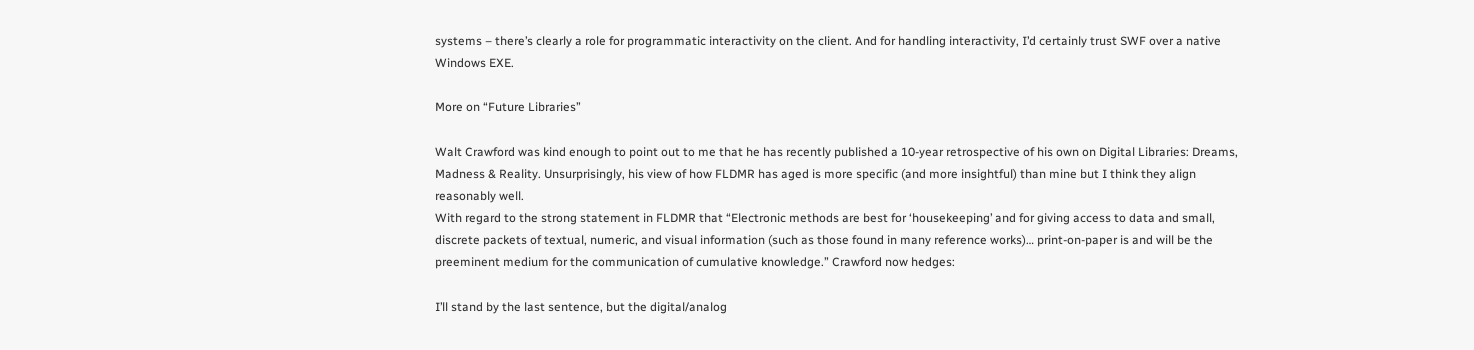systems – there’s clearly a role for programmatic interactivity on the client. And for handling interactivity, I’d certainly trust SWF over a native Windows EXE.

More on “Future Libraries”

Walt Crawford was kind enough to point out to me that he has recently published a 10-year retrospective of his own on Digital Libraries: Dreams, Madness & Reality. Unsurprisingly, his view of how FLDMR has aged is more specific (and more insightful) than mine but I think they align reasonably well.
With regard to the strong statement in FLDMR that “Electronic methods are best for ‘housekeeping’ and for giving access to data and small, discrete packets of textual, numeric, and visual information (such as those found in many reference works)… print-on-paper is and will be the preeminent medium for the communication of cumulative knowledge.” Crawford now hedges:

I’ll stand by the last sentence, but the digital/analog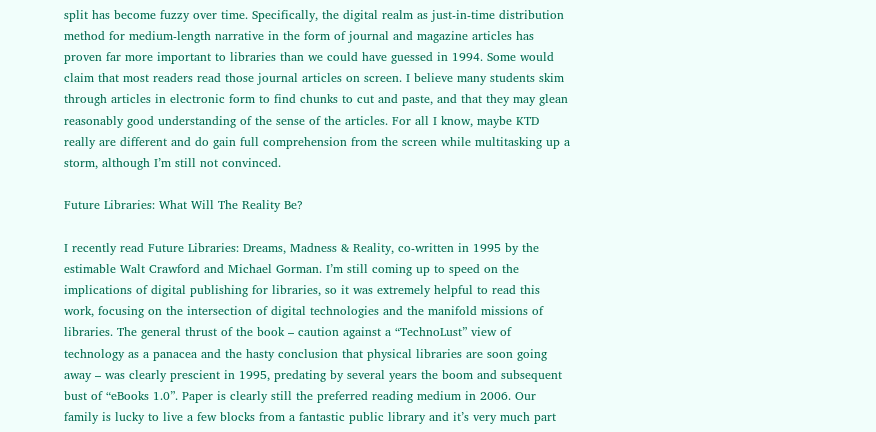split has become fuzzy over time. Specifically, the digital realm as just-in-time distribution method for medium-length narrative in the form of journal and magazine articles has proven far more important to libraries than we could have guessed in 1994. Some would claim that most readers read those journal articles on screen. I believe many students skim through articles in electronic form to find chunks to cut and paste, and that they may glean reasonably good understanding of the sense of the articles. For all I know, maybe KTD really are different and do gain full comprehension from the screen while multitasking up a storm, although I’m still not convinced.

Future Libraries: What Will The Reality Be?

I recently read Future Libraries: Dreams, Madness & Reality, co-written in 1995 by the estimable Walt Crawford and Michael Gorman. I’m still coming up to speed on the implications of digital publishing for libraries, so it was extremely helpful to read this work, focusing on the intersection of digital technologies and the manifold missions of libraries. The general thrust of the book – caution against a “TechnoLust” view of technology as a panacea and the hasty conclusion that physical libraries are soon going away – was clearly prescient in 1995, predating by several years the boom and subsequent bust of “eBooks 1.0”. Paper is clearly still the preferred reading medium in 2006. Our family is lucky to live a few blocks from a fantastic public library and it’s very much part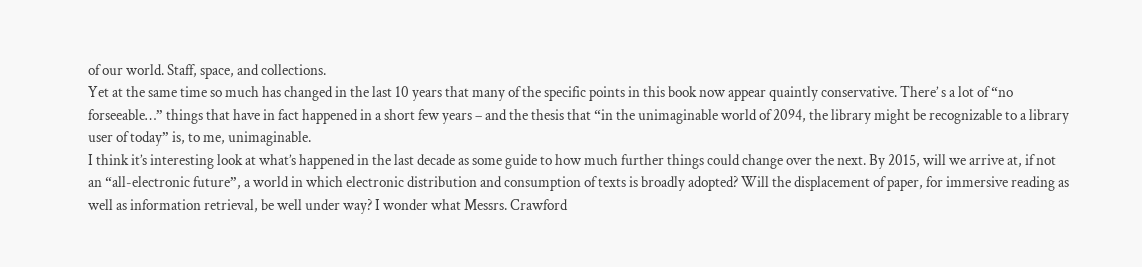of our world. Staff, space, and collections.
Yet at the same time so much has changed in the last 10 years that many of the specific points in this book now appear quaintly conservative. There’ s a lot of “no forseeable…” things that have in fact happened in a short few years – and the thesis that “in the unimaginable world of 2094, the library might be recognizable to a library user of today” is, to me, unimaginable.
I think it’s interesting look at what’s happened in the last decade as some guide to how much further things could change over the next. By 2015, will we arrive at, if not an “all-electronic future”, a world in which electronic distribution and consumption of texts is broadly adopted? Will the displacement of paper, for immersive reading as well as information retrieval, be well under way? I wonder what Messrs. Crawford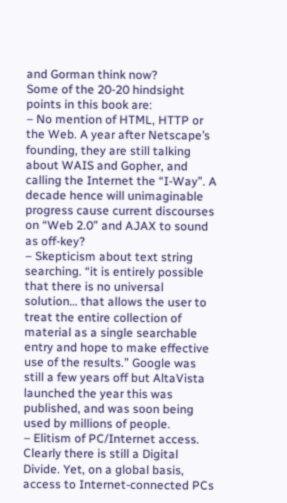and Gorman think now?
Some of the 20-20 hindsight points in this book are:
– No mention of HTML, HTTP or the Web. A year after Netscape’s founding, they are still talking about WAIS and Gopher, and calling the Internet the “I-Way”. A decade hence will unimaginable progress cause current discourses on “Web 2.0” and AJAX to sound as off-key?
– Skepticism about text string searching. “it is entirely possible that there is no universal solution… that allows the user to treat the entire collection of material as a single searchable entry and hope to make effective use of the results.” Google was still a few years off but AltaVista launched the year this was published, and was soon being used by millions of people.
– Elitism of PC/Internet access. Clearly there is still a Digital Divide. Yet, on a global basis, access to Internet-connected PCs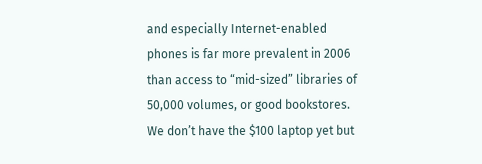and especially Internet-enabled phones is far more prevalent in 2006 than access to “mid-sized” libraries of 50,000 volumes, or good bookstores. We don’t have the $100 laptop yet but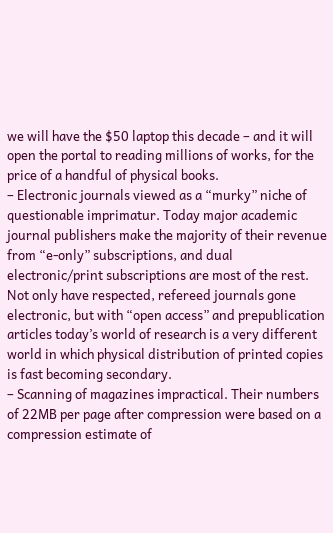we will have the $50 laptop this decade – and it will open the portal to reading millions of works, for the price of a handful of physical books.
– Electronic journals viewed as a “murky” niche of questionable imprimatur. Today major academic journal publishers make the majority of their revenue from “e-only” subscriptions, and dual electronic/print subscriptions are most of the rest. Not only have respected, refereed journals gone electronic, but with “open access” and prepublication articles today’s world of research is a very different world in which physical distribution of printed copies is fast becoming secondary.
– Scanning of magazines impractical. Their numbers of 22MB per page after compression were based on a compression estimate of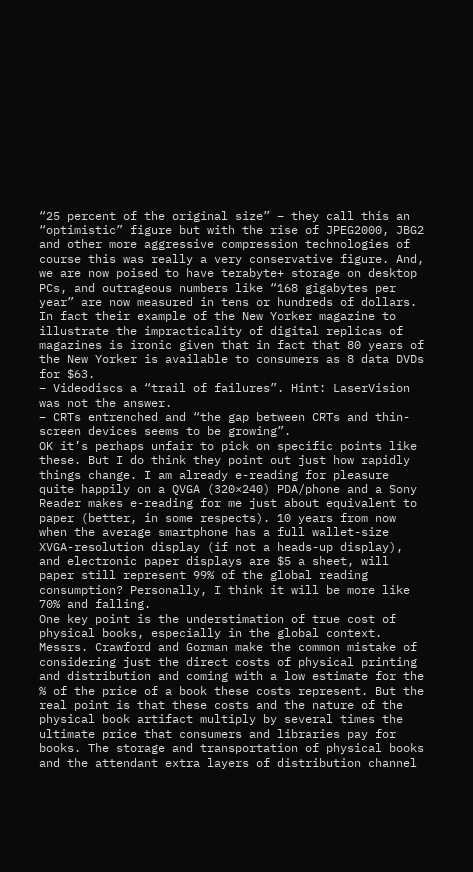“25 percent of the original size” – they call this an “optimistic” figure but with the rise of JPEG2000, JBG2 and other more aggressive compression technologies of course this was really a very conservative figure. And, we are now poised to have terabyte+ storage on desktop PCs, and outrageous numbers like “168 gigabytes per year” are now measured in tens or hundreds of dollars. In fact their example of the New Yorker magazine to illustrate the impracticality of digital replicas of magazines is ironic given that in fact that 80 years of the New Yorker is available to consumers as 8 data DVDs for $63.
– Videodiscs a “trail of failures”. Hint: LaserVision was not the answer.
– CRTs entrenched and “the gap between CRTs and thin-screen devices seems to be growing”.
OK it’s perhaps unfair to pick on specific points like these. But I do think they point out just how rapidly things change. I am already e-reading for pleasure quite happily on a QVGA (320×240) PDA/phone and a Sony Reader makes e-reading for me just about equivalent to paper (better, in some respects). 10 years from now when the average smartphone has a full wallet-size XVGA-resolution display (if not a heads-up display), and electronic paper displays are $5 a sheet, will paper still represent 99% of the global reading consumption? Personally, I think it will be more like 70% and falling.
One key point is the understimation of true cost of physical books, especially in the global context. Messrs. Crawford and Gorman make the common mistake of considering just the direct costs of physical printing and distribution and coming with a low estimate for the % of the price of a book these costs represent. But the real point is that these costs and the nature of the physical book artifact multiply by several times the ultimate price that consumers and libraries pay for books. The storage and transportation of physical books and the attendant extra layers of distribution channel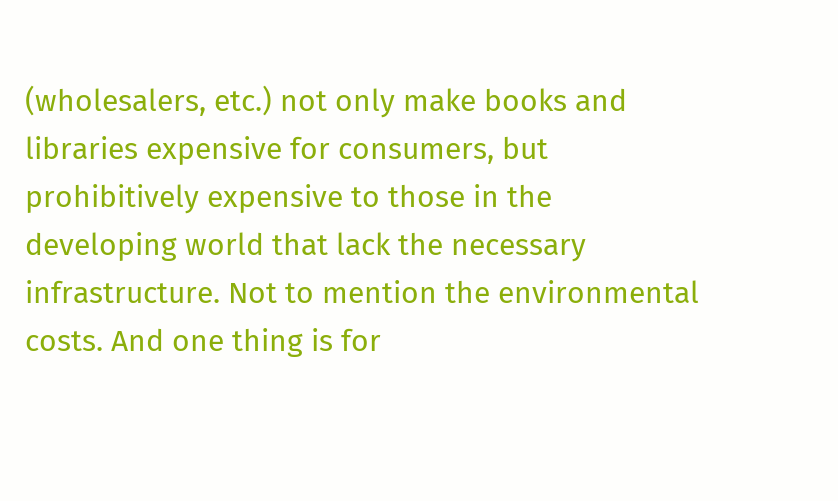(wholesalers, etc.) not only make books and libraries expensive for consumers, but prohibitively expensive to those in the developing world that lack the necessary infrastructure. Not to mention the environmental costs. And one thing is for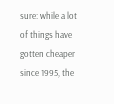sure: while a lot of things have gotten cheaper since 1995, the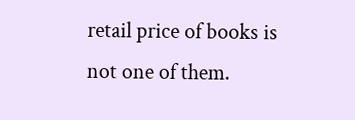retail price of books is not one of them.